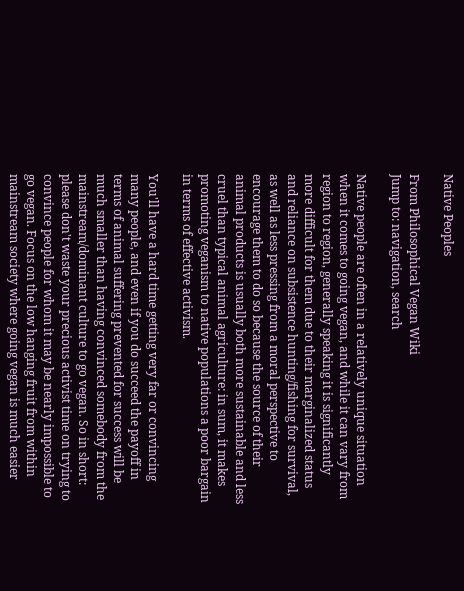Native Peoples

From Philosophical Vegan Wiki
Jump to: navigation, search

Native people are often in a relatively unique situation when it comes to going vegan, and while it can vary from region to region, generally speaking it is significantly more difficult for them due to their marginalized status and reliance on subsistence hunting/fishing for survival, as well as less pressing from a moral perspective to encourage them to do so because the source of their animal products is usually both more sustainable and less cruel than typical animal agriculture: in sum, it makes promoting veganism to native populations a poor bargain in terms of effective activism.

You'll have a hard time getting very far or convincing many people, and even if you do succeed the payoff in terms of animal suffering prevented for success will be much smaller than having convinced somebody from the mainstream/dominant culture to go vegan. So in short: please don't waste your precious activist time on trying to convince people for whom it may be nearly impossible to go vegan. Focus on the low hanging fruit from within mainstream society where going vegan is much easier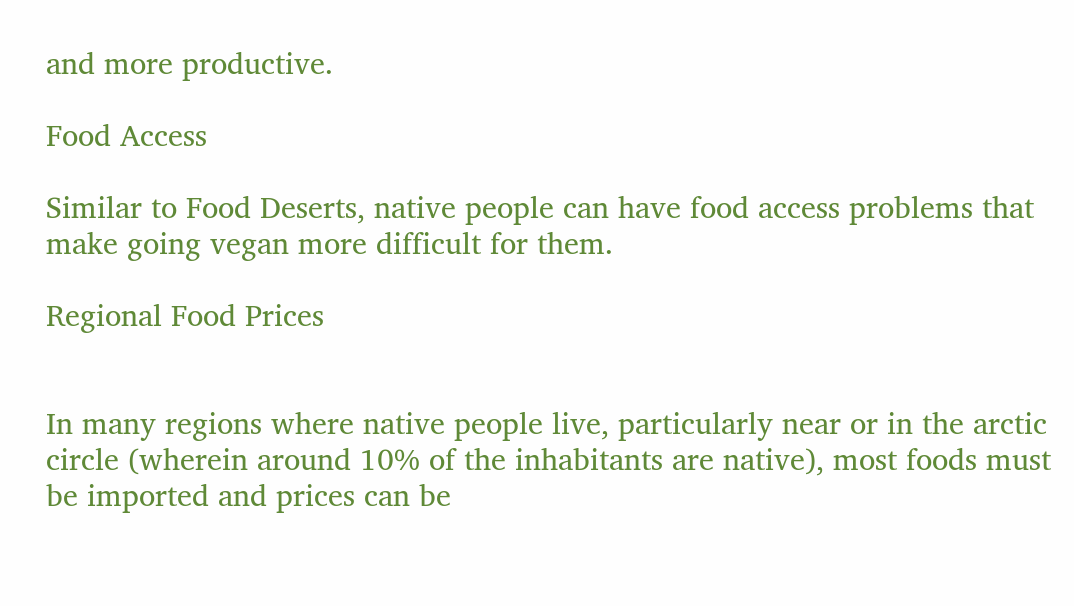and more productive.

Food Access

Similar to Food Deserts, native people can have food access problems that make going vegan more difficult for them.

Regional Food Prices


In many regions where native people live, particularly near or in the arctic circle (wherein around 10% of the inhabitants are native), most foods must be imported and prices can be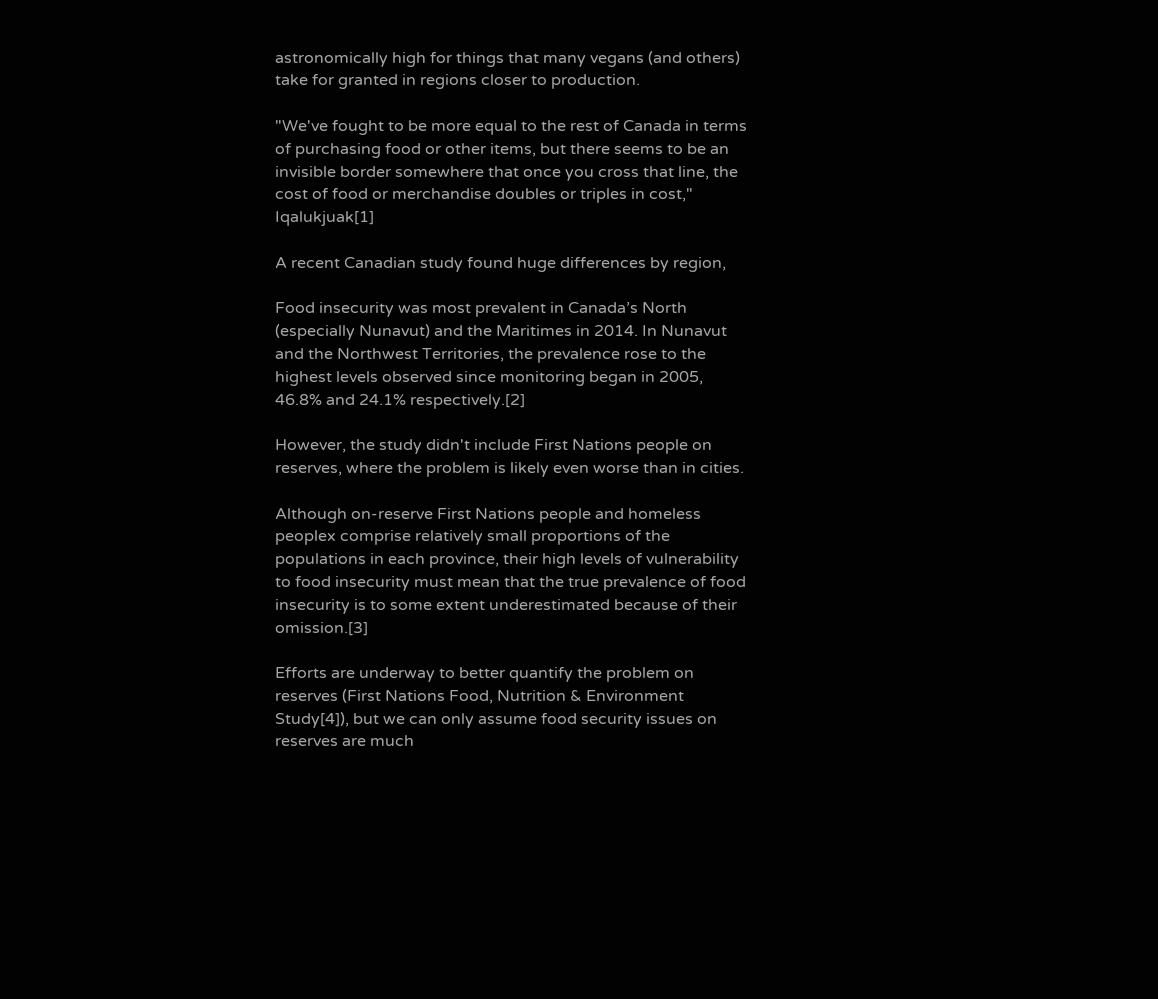astronomically high for things that many vegans (and others) take for granted in regions closer to production.

"We've fought to be more equal to the rest of Canada in terms of purchasing food or other items, but there seems to be an invisible border somewhere that once you cross that line, the cost of food or merchandise doubles or triples in cost," Iqalukjuak[1]

A recent Canadian study found huge differences by region,

Food insecurity was most prevalent in Canada’s North (especially Nunavut) and the Maritimes in 2014. In Nunavut and the Northwest Territories, the prevalence rose to the highest levels observed since monitoring began in 2005, 46.8% and 24.1% respectively.[2]

However, the study didn't include First Nations people on reserves, where the problem is likely even worse than in cities.

Although on-reserve First Nations people and homeless peoplex comprise relatively small proportions of the populations in each province, their high levels of vulnerability to food insecurity must mean that the true prevalence of food insecurity is to some extent underestimated because of their omission.[3]

Efforts are underway to better quantify the problem on reserves (First Nations Food, Nutrition & Environment Study[4]), but we can only assume food security issues on reserves are much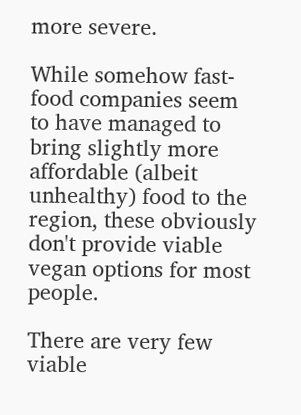more severe.

While somehow fast-food companies seem to have managed to bring slightly more affordable (albeit unhealthy) food to the region, these obviously don't provide viable vegan options for most people.

There are very few viable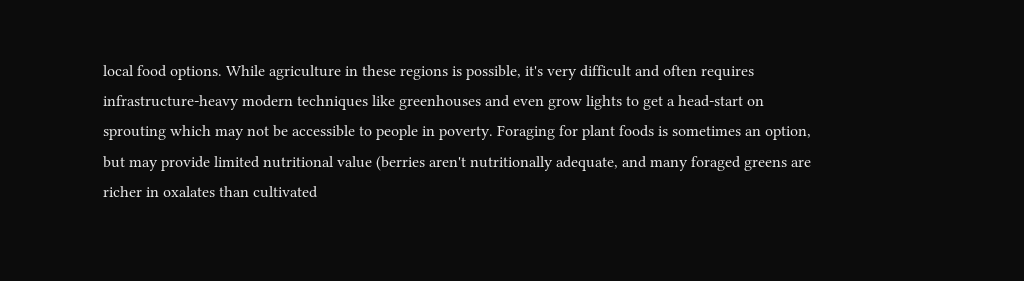local food options. While agriculture in these regions is possible, it's very difficult and often requires infrastructure-heavy modern techniques like greenhouses and even grow lights to get a head-start on sprouting which may not be accessible to people in poverty. Foraging for plant foods is sometimes an option, but may provide limited nutritional value (berries aren't nutritionally adequate, and many foraged greens are richer in oxalates than cultivated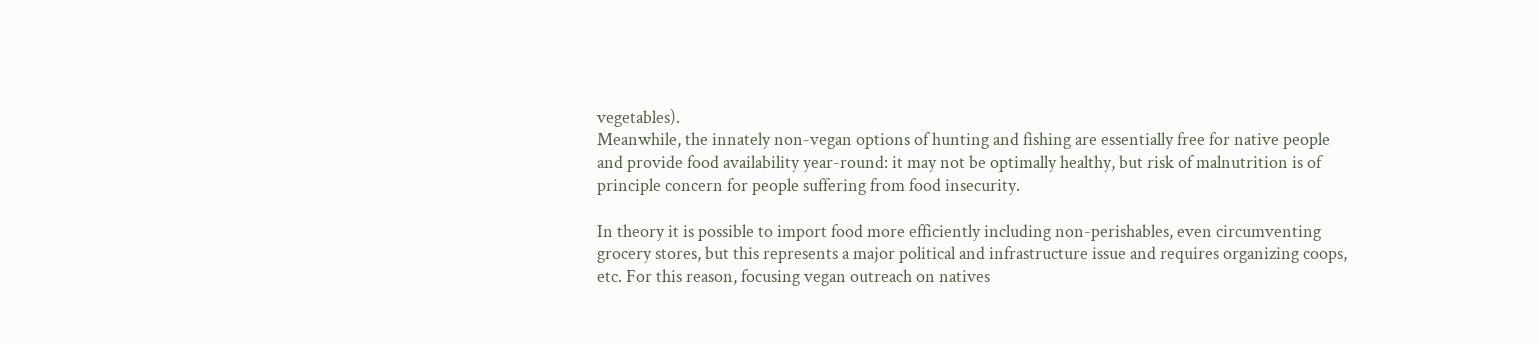vegetables).
Meanwhile, the innately non-vegan options of hunting and fishing are essentially free for native people and provide food availability year-round: it may not be optimally healthy, but risk of malnutrition is of principle concern for people suffering from food insecurity.

In theory it is possible to import food more efficiently including non-perishables, even circumventing grocery stores, but this represents a major political and infrastructure issue and requires organizing coops, etc. For this reason, focusing vegan outreach on natives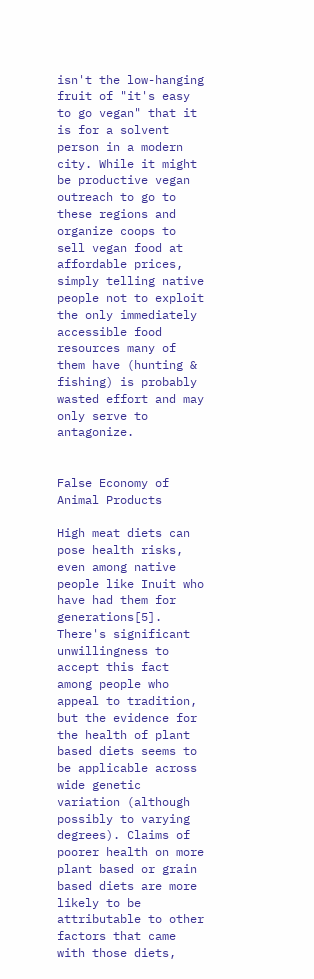isn't the low-hanging fruit of "it's easy to go vegan" that it is for a solvent person in a modern city. While it might be productive vegan outreach to go to these regions and organize coops to sell vegan food at affordable prices, simply telling native people not to exploit the only immediately accessible food resources many of them have (hunting & fishing) is probably wasted effort and may only serve to antagonize.


False Economy of Animal Products

High meat diets can pose health risks, even among native people like Inuit who have had them for generations[5]. There's significant unwillingness to accept this fact among people who appeal to tradition, but the evidence for the health of plant based diets seems to be applicable across wide genetic variation (although possibly to varying degrees). Claims of poorer health on more plant based or grain based diets are more likely to be attributable to other factors that came with those diets,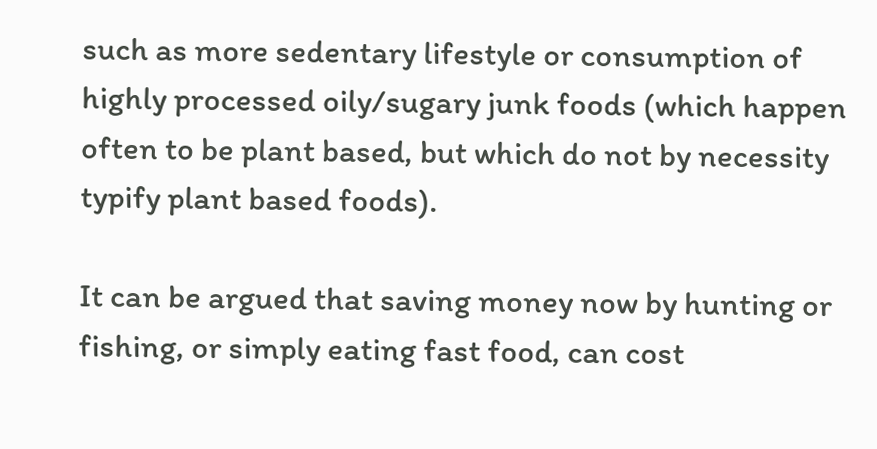such as more sedentary lifestyle or consumption of highly processed oily/sugary junk foods (which happen often to be plant based, but which do not by necessity typify plant based foods).

It can be argued that saving money now by hunting or fishing, or simply eating fast food, can cost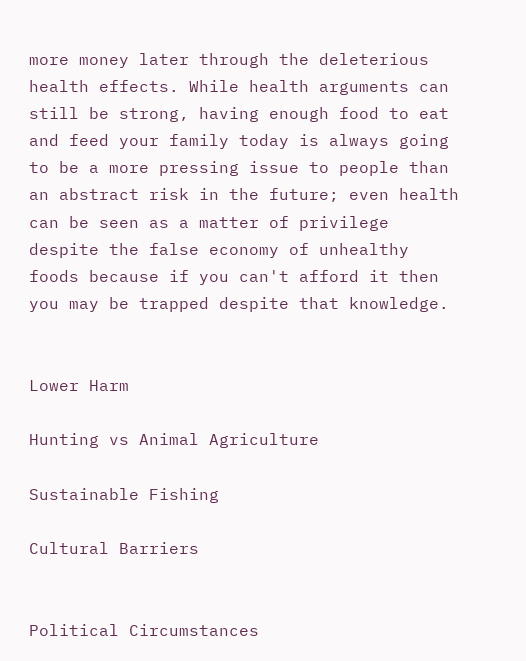more money later through the deleterious health effects. While health arguments can still be strong, having enough food to eat and feed your family today is always going to be a more pressing issue to people than an abstract risk in the future; even health can be seen as a matter of privilege despite the false economy of unhealthy foods because if you can't afford it then you may be trapped despite that knowledge.


Lower Harm

Hunting vs Animal Agriculture

Sustainable Fishing

Cultural Barriers


Political Circumstances